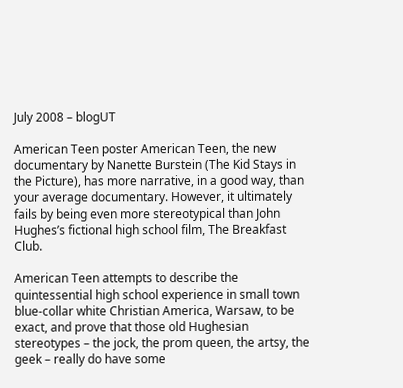July 2008 – blogUT

American Teen poster American Teen, the new documentary by Nanette Burstein (The Kid Stays in the Picture), has more narrative, in a good way, than your average documentary. However, it ultimately fails by being even more stereotypical than John Hughes’s fictional high school film, The Breakfast Club.

American Teen attempts to describe the quintessential high school experience in small town blue-collar white Christian America, Warsaw, to be exact, and prove that those old Hughesian stereotypes – the jock, the prom queen, the artsy, the geek – really do have some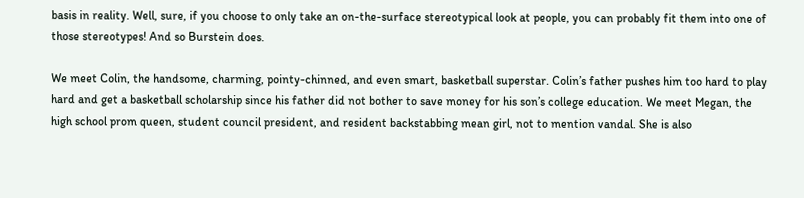basis in reality. Well, sure, if you choose to only take an on-the-surface stereotypical look at people, you can probably fit them into one of those stereotypes! And so Burstein does.

We meet Colin, the handsome, charming, pointy-chinned, and even smart, basketball superstar. Colin’s father pushes him too hard to play hard and get a basketball scholarship since his father did not bother to save money for his son’s college education. We meet Megan, the high school prom queen, student council president, and resident backstabbing mean girl, not to mention vandal. She is also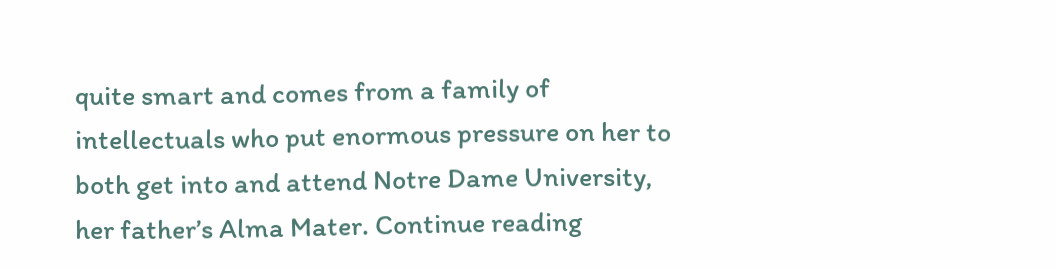quite smart and comes from a family of intellectuals who put enormous pressure on her to both get into and attend Notre Dame University, her father’s Alma Mater. Continue reading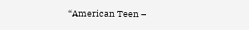“American Teen –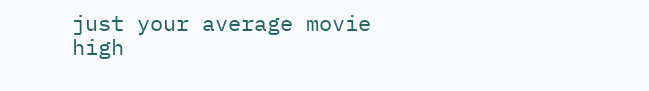just your average movie high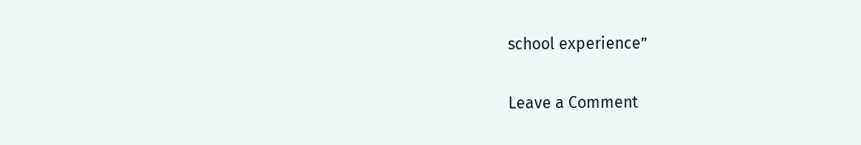school experience”

Leave a Comment